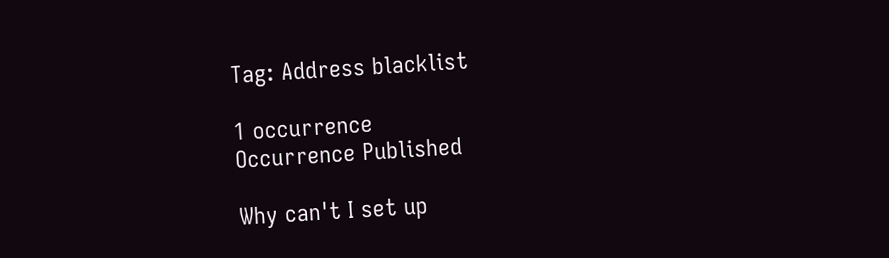Tag: Address blacklist

1 occurrence
Occurrence Published

Why can't I set up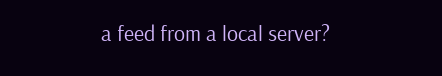a feed from a local server?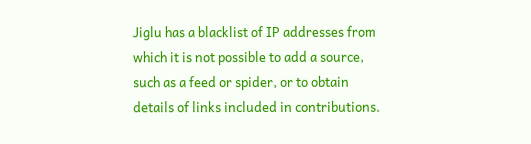Jiglu has a blacklist of IP addresses from which it is not possible to add a source, such as a feed or spider, or to obtain details of links included in contributions.